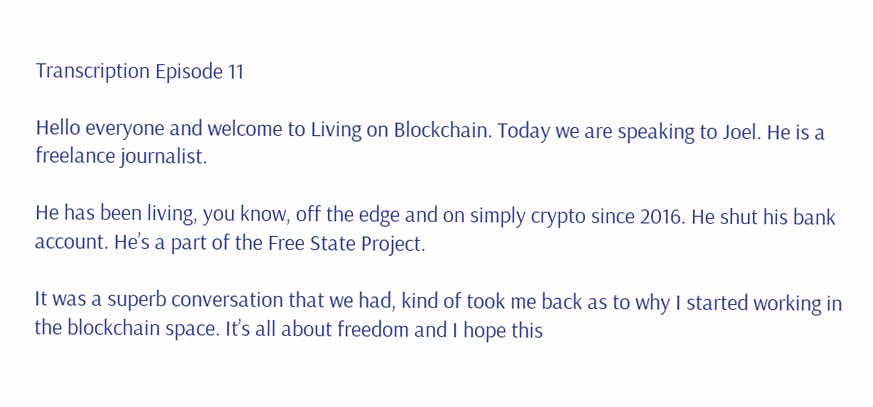Transcription Episode 11

Hello everyone and welcome to Living on Blockchain. Today we are speaking to Joel. He is a freelance journalist.

He has been living, you know, off the edge and on simply crypto since 2016. He shut his bank account. He’s a part of the Free State Project.

It was a superb conversation that we had, kind of took me back as to why I started working in the blockchain space. It’s all about freedom and I hope this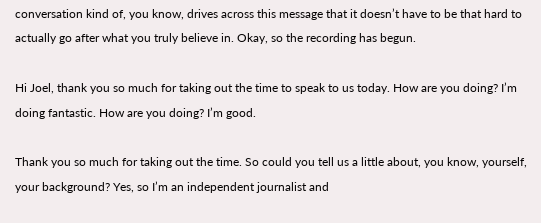conversation kind of, you know, drives across this message that it doesn’t have to be that hard to actually go after what you truly believe in. Okay, so the recording has begun.

Hi Joel, thank you so much for taking out the time to speak to us today. How are you doing? I’m doing fantastic. How are you doing? I’m good.

Thank you so much for taking out the time. So could you tell us a little about, you know, yourself, your background? Yes, so I’m an independent journalist and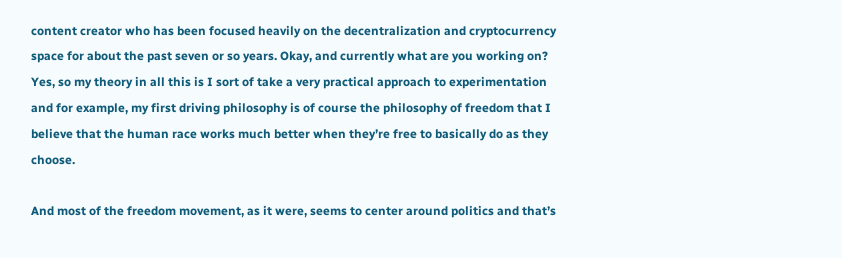content creator who has been focused heavily on the decentralization and cryptocurrency space for about the past seven or so years. Okay, and currently what are you working on? Yes, so my theory in all this is I sort of take a very practical approach to experimentation and for example, my first driving philosophy is of course the philosophy of freedom that I believe that the human race works much better when they’re free to basically do as they choose.

And most of the freedom movement, as it were, seems to center around politics and that’s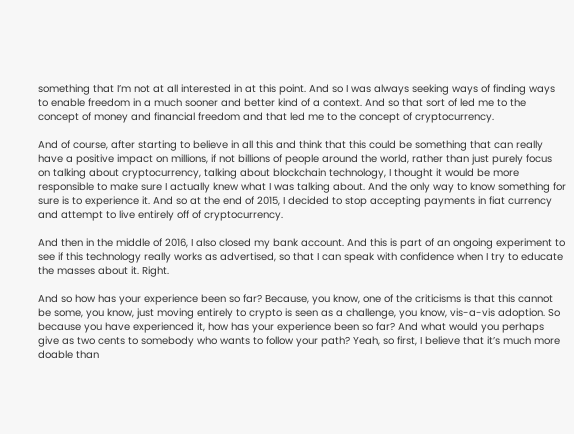something that I’m not at all interested in at this point. And so I was always seeking ways of finding ways to enable freedom in a much sooner and better kind of a context. And so that sort of led me to the concept of money and financial freedom and that led me to the concept of cryptocurrency.

And of course, after starting to believe in all this and think that this could be something that can really have a positive impact on millions, if not billions of people around the world, rather than just purely focus on talking about cryptocurrency, talking about blockchain technology, I thought it would be more responsible to make sure I actually knew what I was talking about. And the only way to know something for sure is to experience it. And so at the end of 2015, I decided to stop accepting payments in fiat currency and attempt to live entirely off of cryptocurrency.

And then in the middle of 2016, I also closed my bank account. And this is part of an ongoing experiment to see if this technology really works as advertised, so that I can speak with confidence when I try to educate the masses about it. Right.

And so how has your experience been so far? Because, you know, one of the criticisms is that this cannot be some, you know, just moving entirely to crypto is seen as a challenge, you know, vis-a-vis adoption. So because you have experienced it, how has your experience been so far? And what would you perhaps give as two cents to somebody who wants to follow your path? Yeah, so first, I believe that it’s much more doable than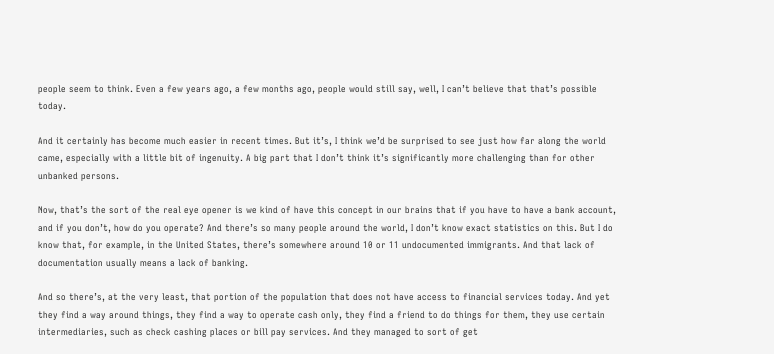people seem to think. Even a few years ago, a few months ago, people would still say, well, I can’t believe that that’s possible today.

And it certainly has become much easier in recent times. But it’s, I think we’d be surprised to see just how far along the world came, especially with a little bit of ingenuity. A big part that I don’t think it’s significantly more challenging than for other unbanked persons.

Now, that’s the sort of the real eye opener is we kind of have this concept in our brains that if you have to have a bank account, and if you don’t, how do you operate? And there’s so many people around the world, I don’t know exact statistics on this. But I do know that, for example, in the United States, there’s somewhere around 10 or 11 undocumented immigrants. And that lack of documentation usually means a lack of banking.

And so there’s, at the very least, that portion of the population that does not have access to financial services today. And yet they find a way around things, they find a way to operate cash only, they find a friend to do things for them, they use certain intermediaries, such as check cashing places or bill pay services. And they managed to sort of get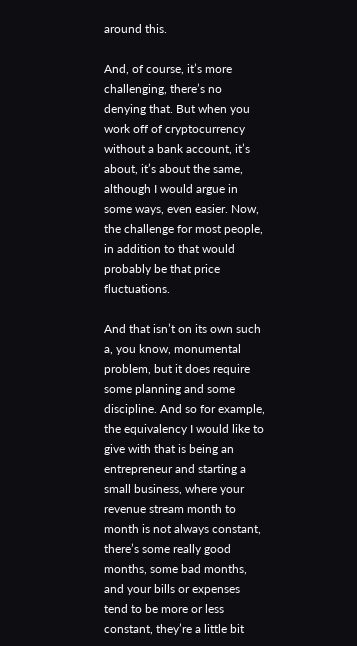around this.

And, of course, it’s more challenging, there’s no denying that. But when you work off of cryptocurrency without a bank account, it’s about, it’s about the same, although I would argue in some ways, even easier. Now, the challenge for most people, in addition to that would probably be that price fluctuations.

And that isn’t on its own such a, you know, monumental problem, but it does require some planning and some discipline. And so for example, the equivalency I would like to give with that is being an entrepreneur and starting a small business, where your revenue stream month to month is not always constant, there’s some really good months, some bad months, and your bills or expenses tend to be more or less constant, they’re a little bit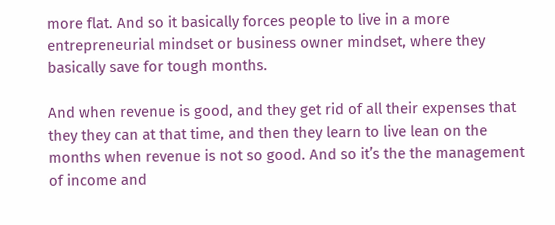more flat. And so it basically forces people to live in a more entrepreneurial mindset or business owner mindset, where they basically save for tough months.

And when revenue is good, and they get rid of all their expenses that they they can at that time, and then they learn to live lean on the months when revenue is not so good. And so it’s the the management of income and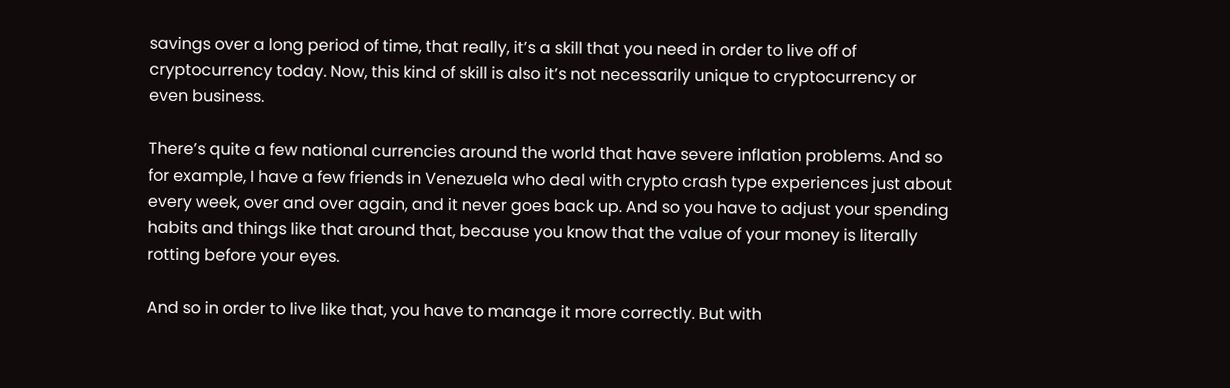savings over a long period of time, that really, it’s a skill that you need in order to live off of cryptocurrency today. Now, this kind of skill is also it’s not necessarily unique to cryptocurrency or even business.

There’s quite a few national currencies around the world that have severe inflation problems. And so for example, I have a few friends in Venezuela who deal with crypto crash type experiences just about every week, over and over again, and it never goes back up. And so you have to adjust your spending habits and things like that around that, because you know that the value of your money is literally rotting before your eyes.

And so in order to live like that, you have to manage it more correctly. But with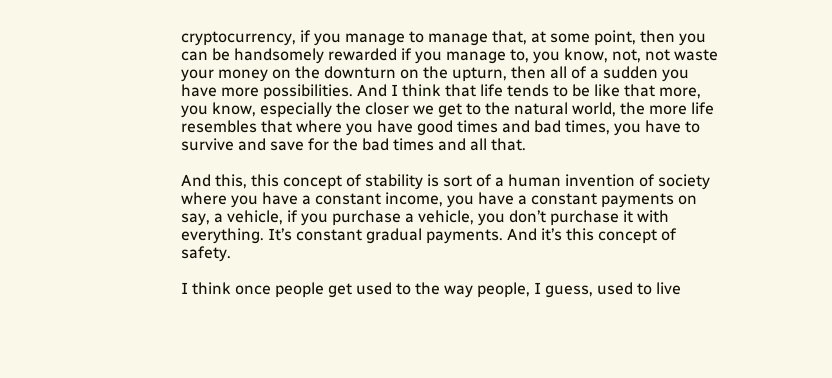cryptocurrency, if you manage to manage that, at some point, then you can be handsomely rewarded if you manage to, you know, not, not waste your money on the downturn on the upturn, then all of a sudden you have more possibilities. And I think that life tends to be like that more, you know, especially the closer we get to the natural world, the more life resembles that where you have good times and bad times, you have to survive and save for the bad times and all that.

And this, this concept of stability is sort of a human invention of society where you have a constant income, you have a constant payments on say, a vehicle, if you purchase a vehicle, you don’t purchase it with everything. It’s constant gradual payments. And it’s this concept of safety.

I think once people get used to the way people, I guess, used to live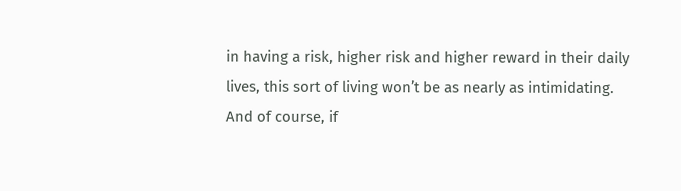in having a risk, higher risk and higher reward in their daily lives, this sort of living won’t be as nearly as intimidating. And of course, if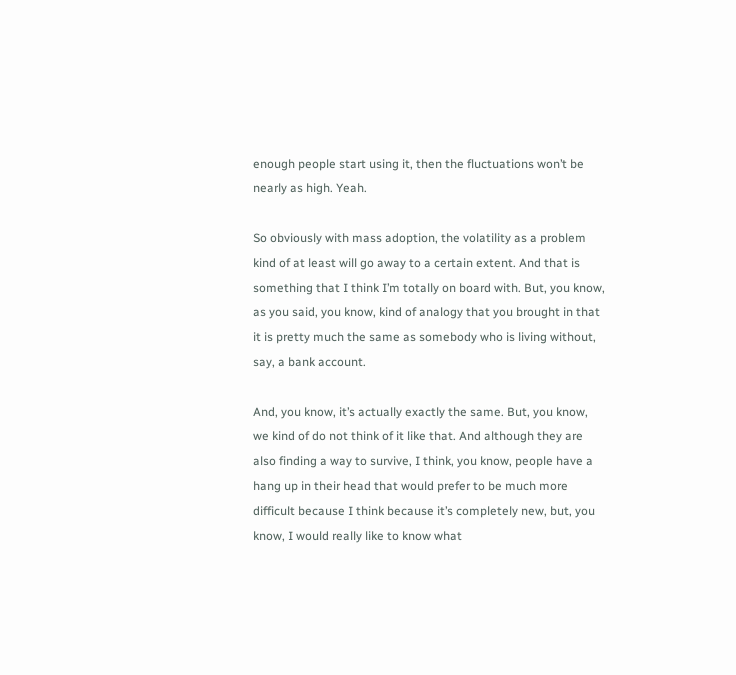enough people start using it, then the fluctuations won’t be nearly as high. Yeah.

So obviously with mass adoption, the volatility as a problem kind of at least will go away to a certain extent. And that is something that I think I’m totally on board with. But, you know, as you said, you know, kind of analogy that you brought in that it is pretty much the same as somebody who is living without, say, a bank account.

And, you know, it’s actually exactly the same. But, you know, we kind of do not think of it like that. And although they are also finding a way to survive, I think, you know, people have a hang up in their head that would prefer to be much more difficult because I think because it’s completely new, but, you know, I would really like to know what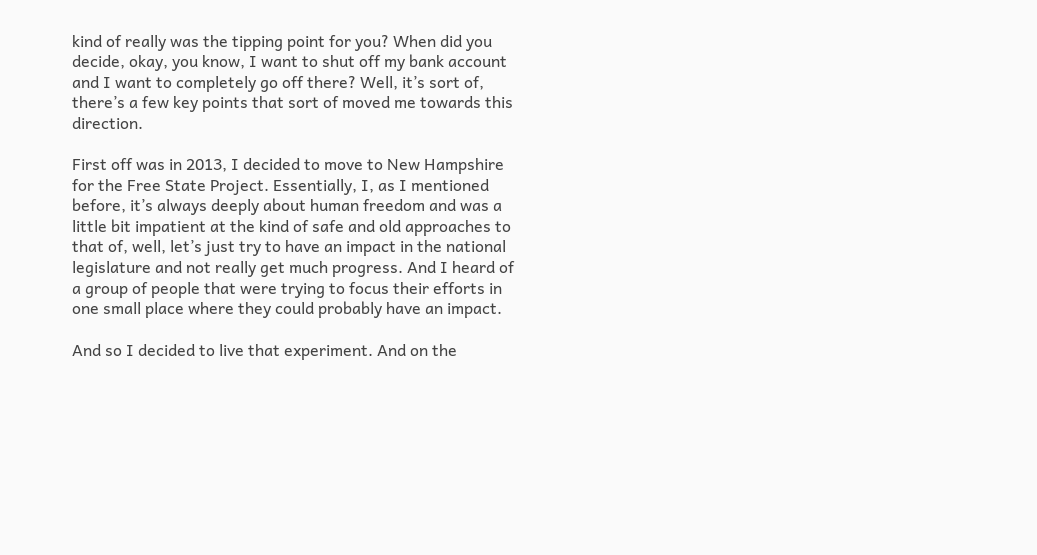kind of really was the tipping point for you? When did you decide, okay, you know, I want to shut off my bank account and I want to completely go off there? Well, it’s sort of, there’s a few key points that sort of moved me towards this direction.

First off was in 2013, I decided to move to New Hampshire for the Free State Project. Essentially, I, as I mentioned before, it’s always deeply about human freedom and was a little bit impatient at the kind of safe and old approaches to that of, well, let’s just try to have an impact in the national legislature and not really get much progress. And I heard of a group of people that were trying to focus their efforts in one small place where they could probably have an impact.

And so I decided to live that experiment. And on the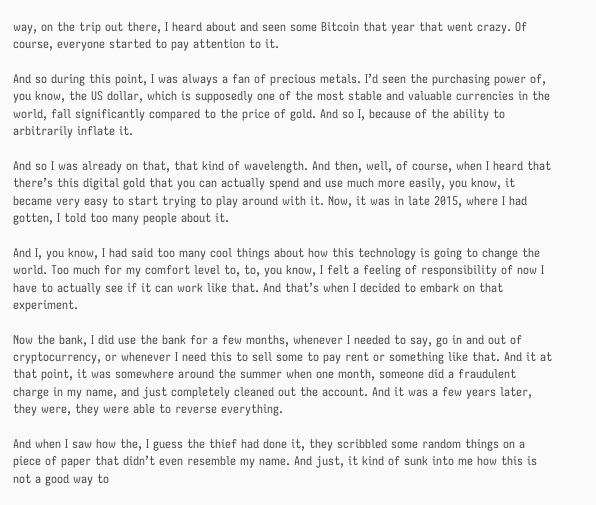way, on the trip out there, I heard about and seen some Bitcoin that year that went crazy. Of course, everyone started to pay attention to it.

And so during this point, I was always a fan of precious metals. I’d seen the purchasing power of, you know, the US dollar, which is supposedly one of the most stable and valuable currencies in the world, fall significantly compared to the price of gold. And so I, because of the ability to arbitrarily inflate it.

And so I was already on that, that kind of wavelength. And then, well, of course, when I heard that there’s this digital gold that you can actually spend and use much more easily, you know, it became very easy to start trying to play around with it. Now, it was in late 2015, where I had gotten, I told too many people about it.

And I, you know, I had said too many cool things about how this technology is going to change the world. Too much for my comfort level to, to, you know, I felt a feeling of responsibility of now I have to actually see if it can work like that. And that’s when I decided to embark on that experiment.

Now the bank, I did use the bank for a few months, whenever I needed to say, go in and out of cryptocurrency, or whenever I need this to sell some to pay rent or something like that. And it at that point, it was somewhere around the summer when one month, someone did a fraudulent charge in my name, and just completely cleaned out the account. And it was a few years later, they were, they were able to reverse everything.

And when I saw how the, I guess the thief had done it, they scribbled some random things on a piece of paper that didn’t even resemble my name. And just, it kind of sunk into me how this is not a good way to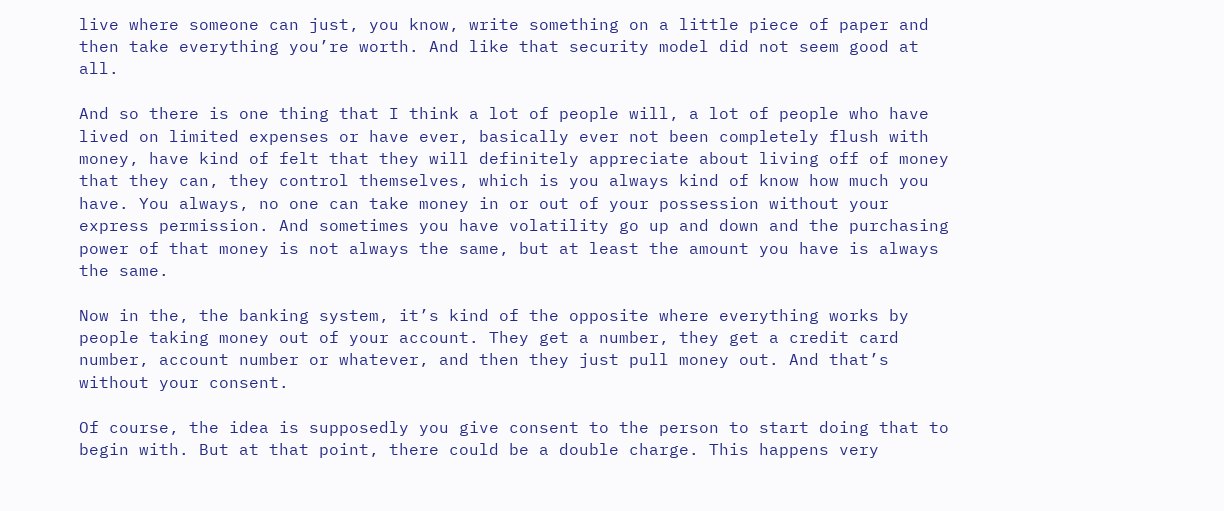live where someone can just, you know, write something on a little piece of paper and then take everything you’re worth. And like that security model did not seem good at all.

And so there is one thing that I think a lot of people will, a lot of people who have lived on limited expenses or have ever, basically ever not been completely flush with money, have kind of felt that they will definitely appreciate about living off of money that they can, they control themselves, which is you always kind of know how much you have. You always, no one can take money in or out of your possession without your express permission. And sometimes you have volatility go up and down and the purchasing power of that money is not always the same, but at least the amount you have is always the same.

Now in the, the banking system, it’s kind of the opposite where everything works by people taking money out of your account. They get a number, they get a credit card number, account number or whatever, and then they just pull money out. And that’s without your consent.

Of course, the idea is supposedly you give consent to the person to start doing that to begin with. But at that point, there could be a double charge. This happens very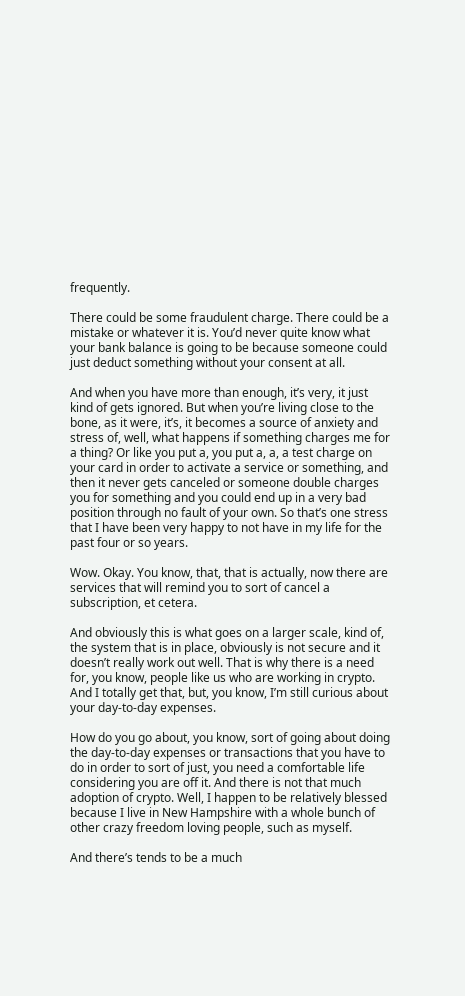frequently.

There could be some fraudulent charge. There could be a mistake or whatever it is. You’d never quite know what your bank balance is going to be because someone could just deduct something without your consent at all.

And when you have more than enough, it’s very, it just kind of gets ignored. But when you’re living close to the bone, as it were, it’s, it becomes a source of anxiety and stress of, well, what happens if something charges me for a thing? Or like you put a, you put a, a, a test charge on your card in order to activate a service or something, and then it never gets canceled or someone double charges you for something and you could end up in a very bad position through no fault of your own. So that’s one stress that I have been very happy to not have in my life for the past four or so years.

Wow. Okay. You know, that, that is actually, now there are services that will remind you to sort of cancel a subscription, et cetera.

And obviously this is what goes on a larger scale, kind of, the system that is in place, obviously is not secure and it doesn’t really work out well. That is why there is a need for, you know, people like us who are working in crypto. And I totally get that, but, you know, I’m still curious about your day-to-day expenses.

How do you go about, you know, sort of going about doing the day-to-day expenses or transactions that you have to do in order to sort of just, you need a comfortable life considering you are off it. And there is not that much adoption of crypto. Well, I happen to be relatively blessed because I live in New Hampshire with a whole bunch of other crazy freedom loving people, such as myself.

And there’s tends to be a much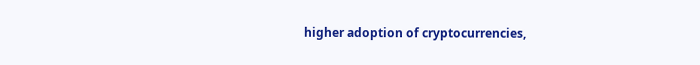higher adoption of cryptocurrencies,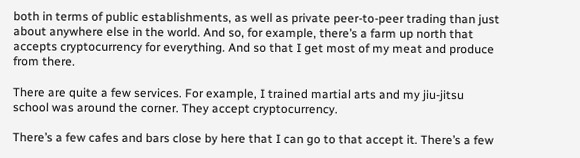both in terms of public establishments, as well as private peer-to-peer trading than just about anywhere else in the world. And so, for example, there’s a farm up north that accepts cryptocurrency for everything. And so that I get most of my meat and produce from there.

There are quite a few services. For example, I trained martial arts and my jiu-jitsu school was around the corner. They accept cryptocurrency.

There’s a few cafes and bars close by here that I can go to that accept it. There’s a few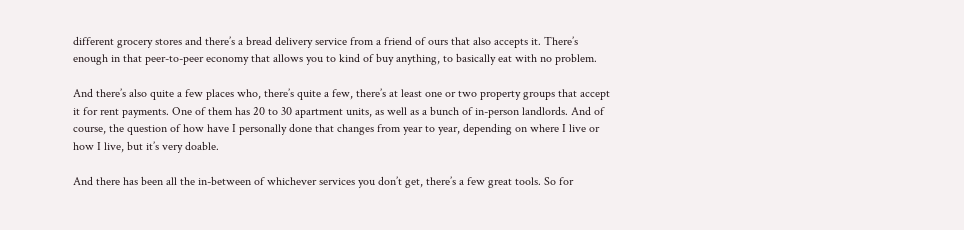different grocery stores and there’s a bread delivery service from a friend of ours that also accepts it. There’s enough in that peer-to-peer economy that allows you to kind of buy anything, to basically eat with no problem.

And there’s also quite a few places who, there’s quite a few, there’s at least one or two property groups that accept it for rent payments. One of them has 20 to 30 apartment units, as well as a bunch of in-person landlords. And of course, the question of how have I personally done that changes from year to year, depending on where I live or how I live, but it’s very doable.

And there has been all the in-between of whichever services you don’t get, there’s a few great tools. So for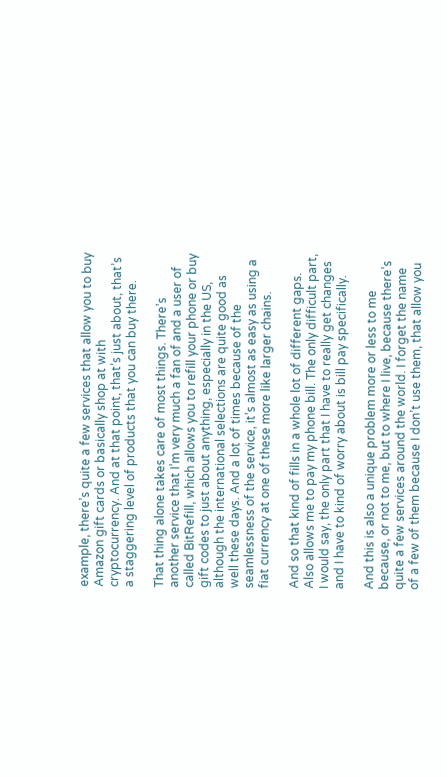example, there’s quite a few services that allow you to buy Amazon gift cards or basically shop at with cryptocurrency. And at that point, that’s just about, that’s a staggering level of products that you can buy there.

That thing alone takes care of most things. There’s another service that I’m very much a fan of and a user of called BitRefill, which allows you to refill your phone or buy gift codes to just about anything, especially in the US, although the international selections are quite good as well these days. And a lot of times because of the seamlessness of the service, it’s almost as easy as using a fiat currency at one of these more like larger chains.

And so that kind of fills in a whole lot of different gaps. Also allows me to pay my phone bill. The only difficult part, I would say, the only part that I have to really get changes and I have to kind of worry about is bill pay specifically.

And this is also a unique problem more or less to me because, or not to me, but to where I live, because there’s quite a few services around the world. I forget the name of a few of them because I don’t use them, that allow you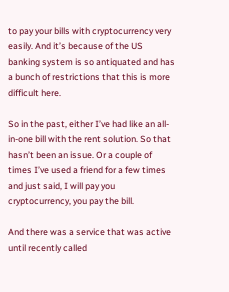to pay your bills with cryptocurrency very easily. And it’s because of the US banking system is so antiquated and has a bunch of restrictions that this is more difficult here.

So in the past, either I’ve had like an all-in-one bill with the rent solution. So that hasn’t been an issue. Or a couple of times I’ve used a friend for a few times and just said, I will pay you cryptocurrency, you pay the bill.

And there was a service that was active until recently called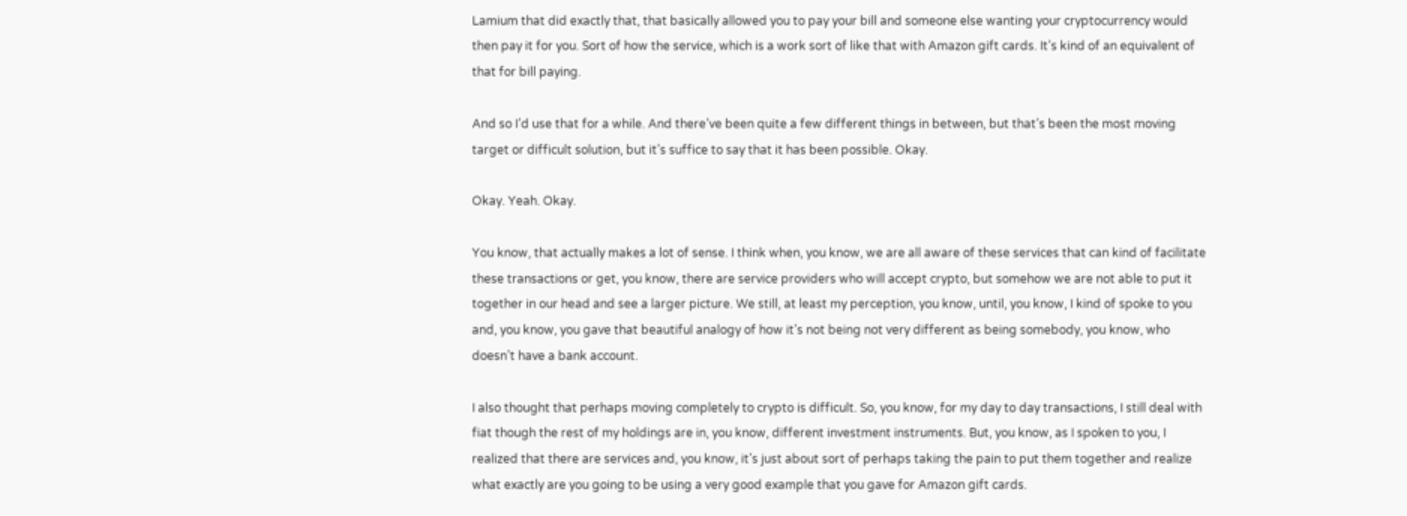Lamium that did exactly that, that basically allowed you to pay your bill and someone else wanting your cryptocurrency would then pay it for you. Sort of how the service, which is a work sort of like that with Amazon gift cards. It’s kind of an equivalent of that for bill paying.

And so I’d use that for a while. And there’ve been quite a few different things in between, but that’s been the most moving target or difficult solution, but it’s suffice to say that it has been possible. Okay.

Okay. Yeah. Okay.

You know, that actually makes a lot of sense. I think when, you know, we are all aware of these services that can kind of facilitate these transactions or get, you know, there are service providers who will accept crypto, but somehow we are not able to put it together in our head and see a larger picture. We still, at least my perception, you know, until, you know, I kind of spoke to you and, you know, you gave that beautiful analogy of how it’s not being not very different as being somebody, you know, who doesn’t have a bank account.

I also thought that perhaps moving completely to crypto is difficult. So, you know, for my day to day transactions, I still deal with fiat though the rest of my holdings are in, you know, different investment instruments. But, you know, as I spoken to you, I realized that there are services and, you know, it’s just about sort of perhaps taking the pain to put them together and realize what exactly are you going to be using a very good example that you gave for Amazon gift cards.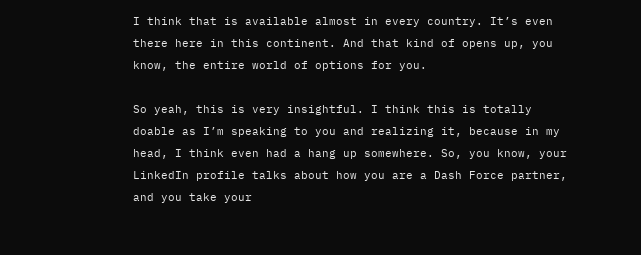I think that is available almost in every country. It’s even there here in this continent. And that kind of opens up, you know, the entire world of options for you.

So yeah, this is very insightful. I think this is totally doable as I’m speaking to you and realizing it, because in my head, I think even had a hang up somewhere. So, you know, your LinkedIn profile talks about how you are a Dash Force partner, and you take your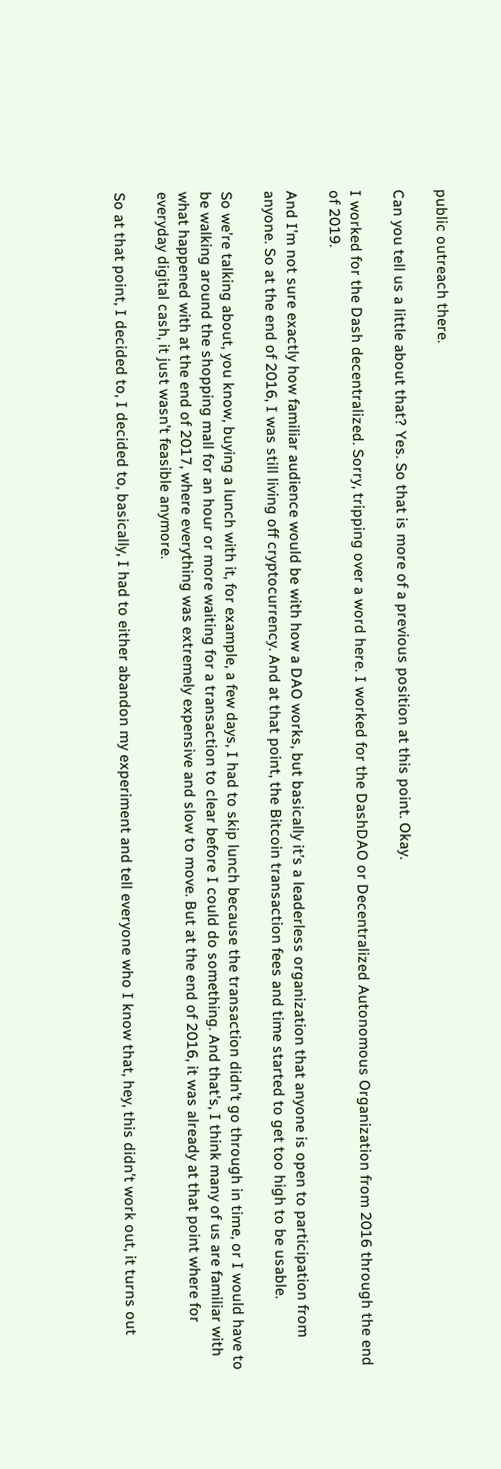public outreach there.

Can you tell us a little about that? Yes. So that is more of a previous position at this point. Okay.

I worked for the Dash decentralized. Sorry, tripping over a word here. I worked for the DashDAO or Decentralized Autonomous Organization from 2016 through the end of 2019.

And I’m not sure exactly how familiar audience would be with how a DAO works, but basically it’s a leaderless organization that anyone is open to participation from anyone. So at the end of 2016, I was still living off cryptocurrency. And at that point, the Bitcoin transaction fees and time started to get too high to be usable.

So we’re talking about, you know, buying a lunch with it, for example, a few days, I had to skip lunch because the transaction didn’t go through in time, or I would have to be walking around the shopping mall for an hour or more waiting for a transaction to clear before I could do something. And that’s, I think many of us are familiar with what happened with at the end of 2017, where everything was extremely expensive and slow to move. But at the end of 2016, it was already at that point where for everyday digital cash, it just wasn’t feasible anymore.

So at that point, I decided to, I decided to, basically, I had to either abandon my experiment and tell everyone who I know that, hey, this didn’t work out, it turns out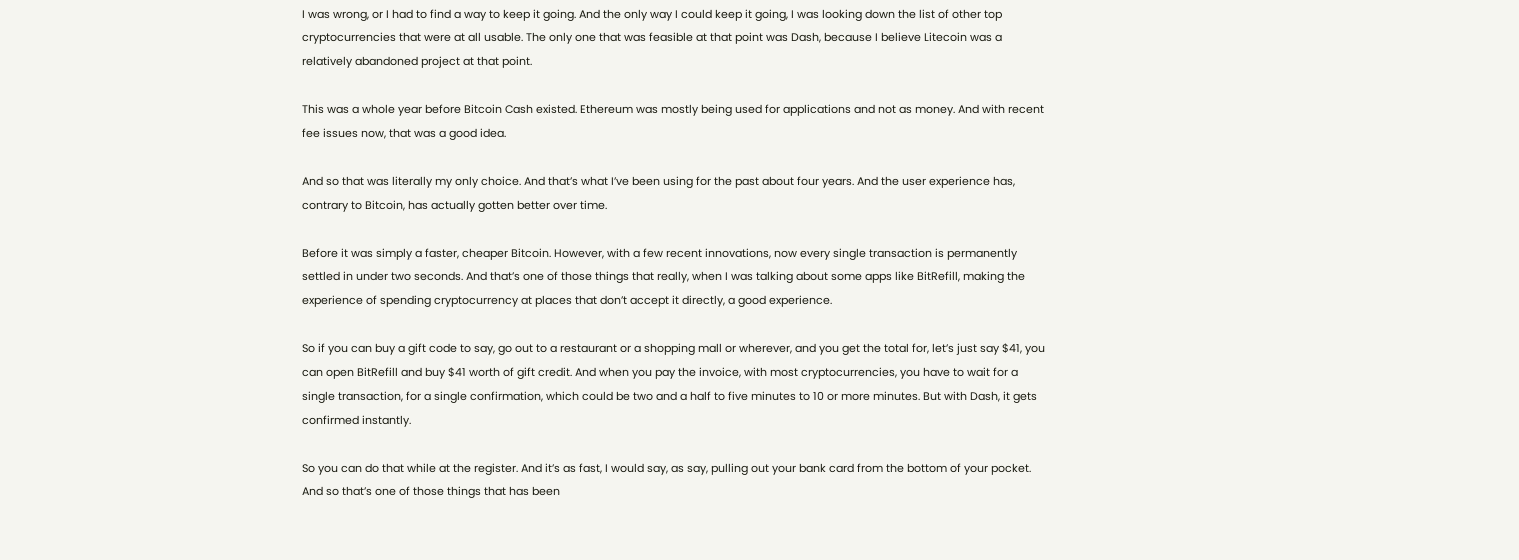I was wrong, or I had to find a way to keep it going. And the only way I could keep it going, I was looking down the list of other top cryptocurrencies that were at all usable. The only one that was feasible at that point was Dash, because I believe Litecoin was a relatively abandoned project at that point.

This was a whole year before Bitcoin Cash existed. Ethereum was mostly being used for applications and not as money. And with recent fee issues now, that was a good idea.

And so that was literally my only choice. And that’s what I’ve been using for the past about four years. And the user experience has, contrary to Bitcoin, has actually gotten better over time.

Before it was simply a faster, cheaper Bitcoin. However, with a few recent innovations, now every single transaction is permanently settled in under two seconds. And that’s one of those things that really, when I was talking about some apps like BitRefill, making the experience of spending cryptocurrency at places that don’t accept it directly, a good experience.

So if you can buy a gift code to say, go out to a restaurant or a shopping mall or wherever, and you get the total for, let’s just say $41, you can open BitRefill and buy $41 worth of gift credit. And when you pay the invoice, with most cryptocurrencies, you have to wait for a single transaction, for a single confirmation, which could be two and a half to five minutes to 10 or more minutes. But with Dash, it gets confirmed instantly.

So you can do that while at the register. And it’s as fast, I would say, as say, pulling out your bank card from the bottom of your pocket. And so that’s one of those things that has been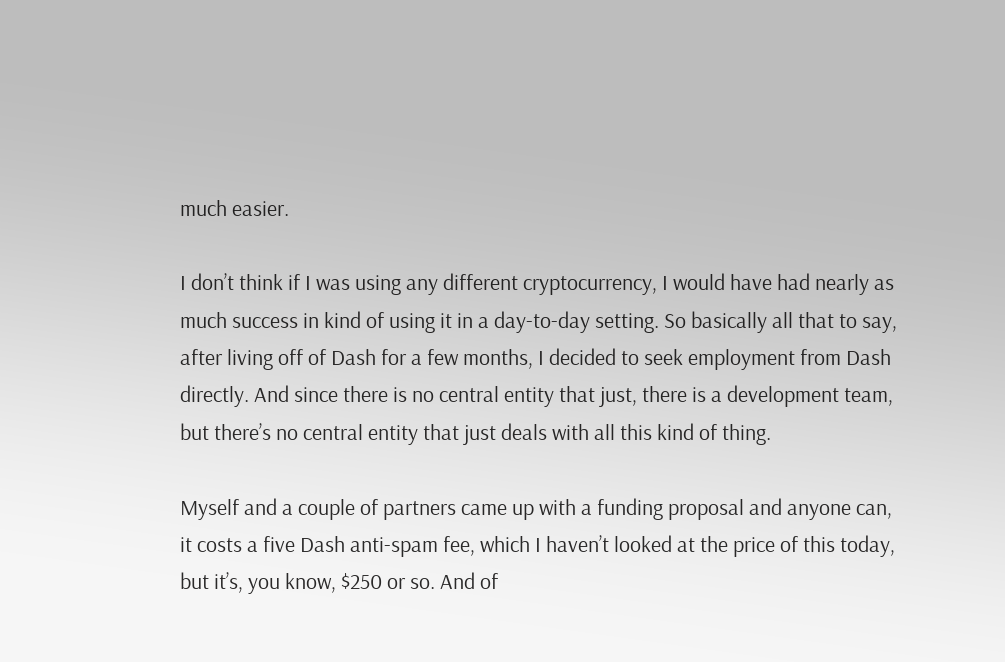much easier.

I don’t think if I was using any different cryptocurrency, I would have had nearly as much success in kind of using it in a day-to-day setting. So basically all that to say, after living off of Dash for a few months, I decided to seek employment from Dash directly. And since there is no central entity that just, there is a development team, but there’s no central entity that just deals with all this kind of thing.

Myself and a couple of partners came up with a funding proposal and anyone can, it costs a five Dash anti-spam fee, which I haven’t looked at the price of this today, but it’s, you know, $250 or so. And of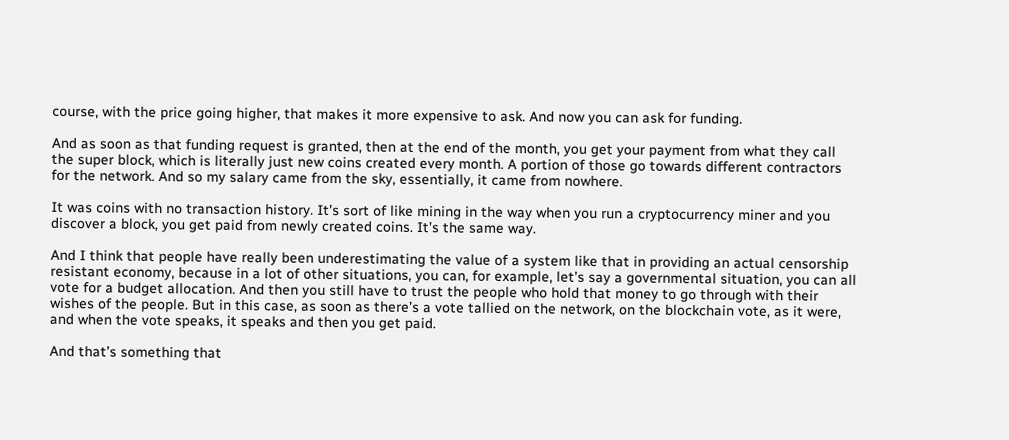course, with the price going higher, that makes it more expensive to ask. And now you can ask for funding.

And as soon as that funding request is granted, then at the end of the month, you get your payment from what they call the super block, which is literally just new coins created every month. A portion of those go towards different contractors for the network. And so my salary came from the sky, essentially, it came from nowhere.

It was coins with no transaction history. It’s sort of like mining in the way when you run a cryptocurrency miner and you discover a block, you get paid from newly created coins. It’s the same way.

And I think that people have really been underestimating the value of a system like that in providing an actual censorship resistant economy, because in a lot of other situations, you can, for example, let’s say a governmental situation, you can all vote for a budget allocation. And then you still have to trust the people who hold that money to go through with their wishes of the people. But in this case, as soon as there’s a vote tallied on the network, on the blockchain vote, as it were, and when the vote speaks, it speaks and then you get paid.

And that’s something that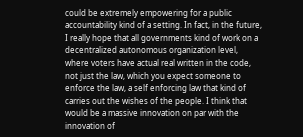could be extremely empowering for a public accountability kind of a setting. In fact, in the future, I really hope that all governments kind of work on a decentralized autonomous organization level, where voters have actual real written in the code, not just the law, which you expect someone to enforce the law, a self enforcing law that kind of carries out the wishes of the people. I think that would be a massive innovation on par with the innovation of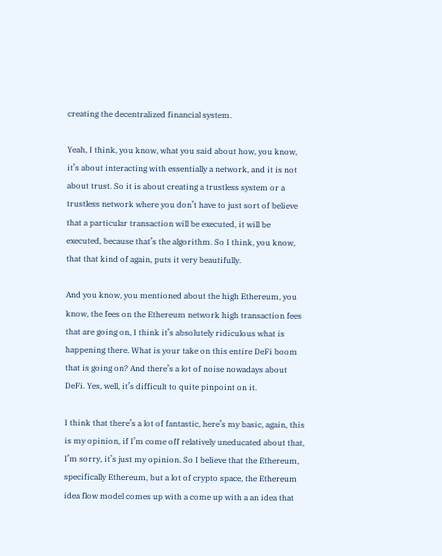creating the decentralized financial system.

Yeah, I think, you know, what you said about how, you know, it’s about interacting with essentially a network, and it is not about trust. So it is about creating a trustless system or a trustless network where you don’t have to just sort of believe that a particular transaction will be executed, it will be executed, because that’s the algorithm. So I think, you know, that that kind of again, puts it very beautifully.

And you know, you mentioned about the high Ethereum, you know, the fees on the Ethereum network high transaction fees that are going on, I think it’s absolutely ridiculous what is happening there. What is your take on this entire DeFi boom that is going on? And there’s a lot of noise nowadays about DeFi. Yes, well, it’s difficult to quite pinpoint on it.

I think that there’s a lot of fantastic, here’s my basic, again, this is my opinion, if I’m come off relatively uneducated about that, I’m sorry, it’s just my opinion. So I believe that the Ethereum, specifically Ethereum, but a lot of crypto space, the Ethereum idea flow model comes up with a come up with a an idea that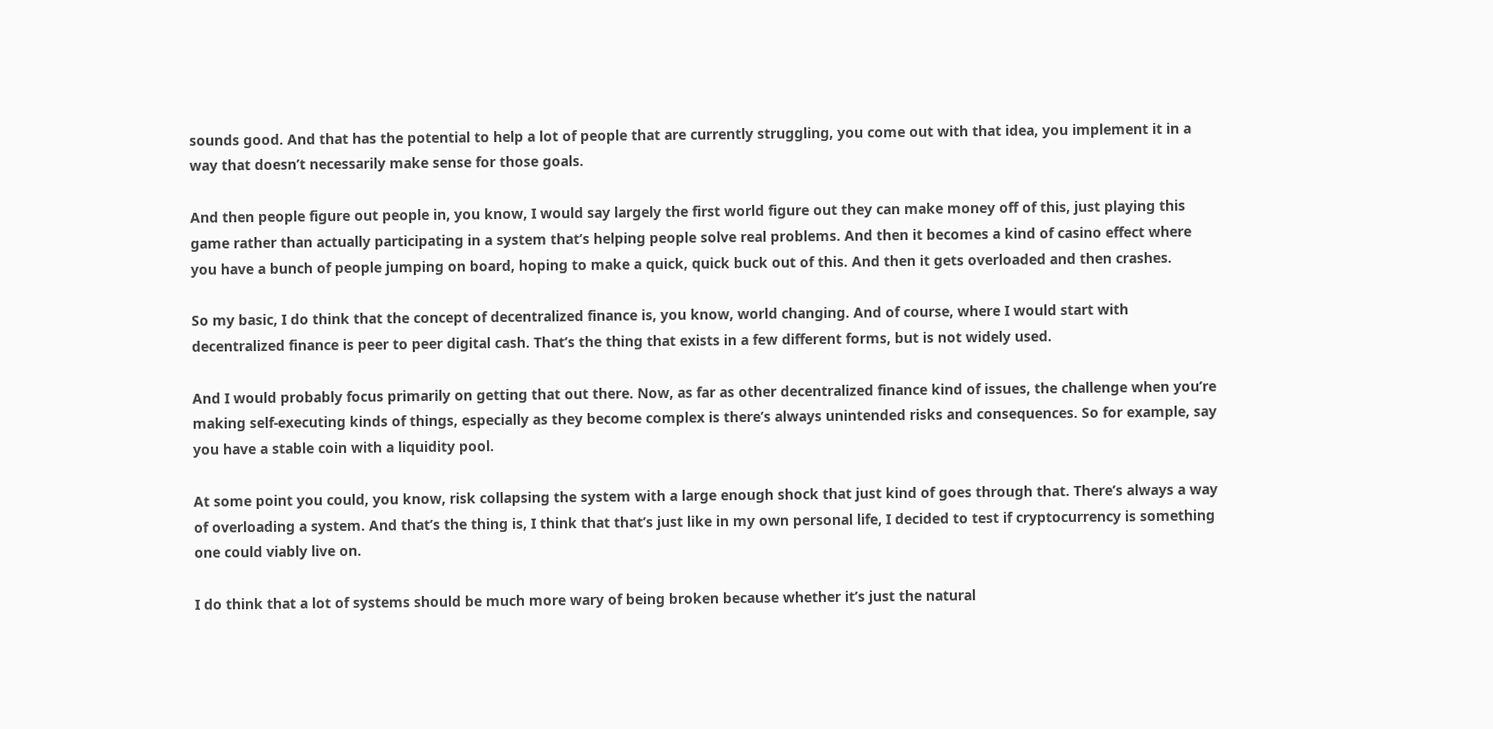sounds good. And that has the potential to help a lot of people that are currently struggling, you come out with that idea, you implement it in a way that doesn’t necessarily make sense for those goals.

And then people figure out people in, you know, I would say largely the first world figure out they can make money off of this, just playing this game rather than actually participating in a system that’s helping people solve real problems. And then it becomes a kind of casino effect where you have a bunch of people jumping on board, hoping to make a quick, quick buck out of this. And then it gets overloaded and then crashes.

So my basic, I do think that the concept of decentralized finance is, you know, world changing. And of course, where I would start with decentralized finance is peer to peer digital cash. That’s the thing that exists in a few different forms, but is not widely used.

And I would probably focus primarily on getting that out there. Now, as far as other decentralized finance kind of issues, the challenge when you’re making self-executing kinds of things, especially as they become complex is there’s always unintended risks and consequences. So for example, say you have a stable coin with a liquidity pool.

At some point you could, you know, risk collapsing the system with a large enough shock that just kind of goes through that. There’s always a way of overloading a system. And that’s the thing is, I think that that’s just like in my own personal life, I decided to test if cryptocurrency is something one could viably live on.

I do think that a lot of systems should be much more wary of being broken because whether it’s just the natural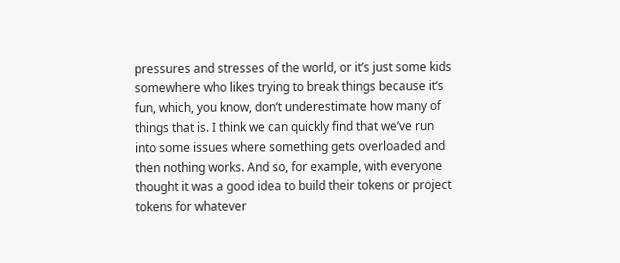pressures and stresses of the world, or it’s just some kids somewhere who likes trying to break things because it’s fun, which, you know, don’t underestimate how many of things that is. I think we can quickly find that we’ve run into some issues where something gets overloaded and then nothing works. And so, for example, with everyone thought it was a good idea to build their tokens or project tokens for whatever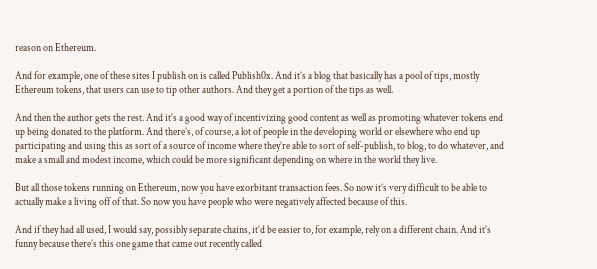reason on Ethereum.

And for example, one of these sites I publish on is called Publish0x. And it’s a blog that basically has a pool of tips, mostly Ethereum tokens, that users can use to tip other authors. And they get a portion of the tips as well.

And then the author gets the rest. And it’s a good way of incentivizing good content as well as promoting whatever tokens end up being donated to the platform. And there’s, of course, a lot of people in the developing world or elsewhere who end up participating and using this as sort of a source of income where they’re able to sort of self-publish, to blog, to do whatever, and make a small and modest income, which could be more significant depending on where in the world they live.

But all those tokens running on Ethereum, now you have exorbitant transaction fees. So now it’s very difficult to be able to actually make a living off of that. So now you have people who were negatively affected because of this.

And if they had all used, I would say, possibly separate chains, it’d be easier to, for example, rely on a different chain. And it’s funny because there’s this one game that came out recently called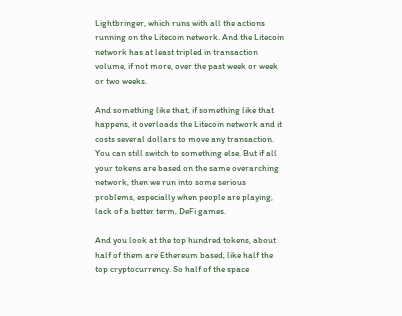Lightbringer, which runs with all the actions running on the Litecoin network. And the Litecoin network has at least tripled in transaction volume, if not more, over the past week or week or two weeks.

And something like that, if something like that happens, it overloads the Litecoin network and it costs several dollars to move any transaction. You can still switch to something else. But if all your tokens are based on the same overarching network, then we run into some serious problems, especially when people are playing, lack of a better term, DeFi games.

And you look at the top hundred tokens, about half of them are Ethereum based, like half the top cryptocurrency. So half of the space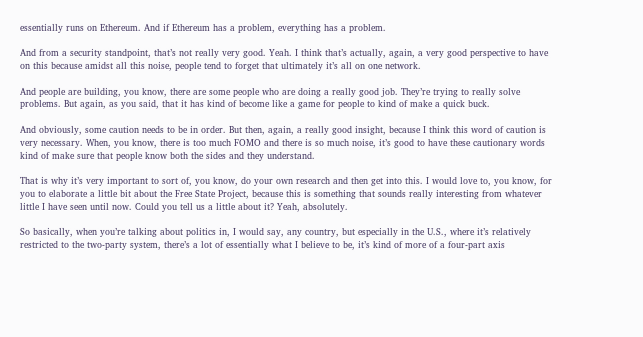essentially runs on Ethereum. And if Ethereum has a problem, everything has a problem.

And from a security standpoint, that’s not really very good. Yeah. I think that’s actually, again, a very good perspective to have on this because amidst all this noise, people tend to forget that ultimately it’s all on one network.

And people are building, you know, there are some people who are doing a really good job. They’re trying to really solve problems. But again, as you said, that it has kind of become like a game for people to kind of make a quick buck.

And obviously, some caution needs to be in order. But then, again, a really good insight, because I think this word of caution is very necessary. When, you know, there is too much FOMO and there is so much noise, it’s good to have these cautionary words kind of make sure that people know both the sides and they understand.

That is why it’s very important to sort of, you know, do your own research and then get into this. I would love to, you know, for you to elaborate a little bit about the Free State Project, because this is something that sounds really interesting from whatever little I have seen until now. Could you tell us a little about it? Yeah, absolutely.

So basically, when you’re talking about politics in, I would say, any country, but especially in the U.S., where it’s relatively restricted to the two-party system, there’s a lot of essentially what I believe to be, it’s kind of more of a four-part axis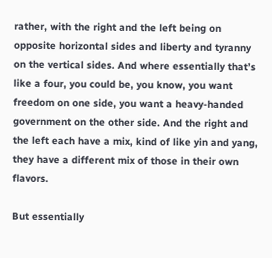rather, with the right and the left being on opposite horizontal sides and liberty and tyranny on the vertical sides. And where essentially that’s like a four, you could be, you know, you want freedom on one side, you want a heavy-handed government on the other side. And the right and the left each have a mix, kind of like yin and yang, they have a different mix of those in their own flavors.

But essentially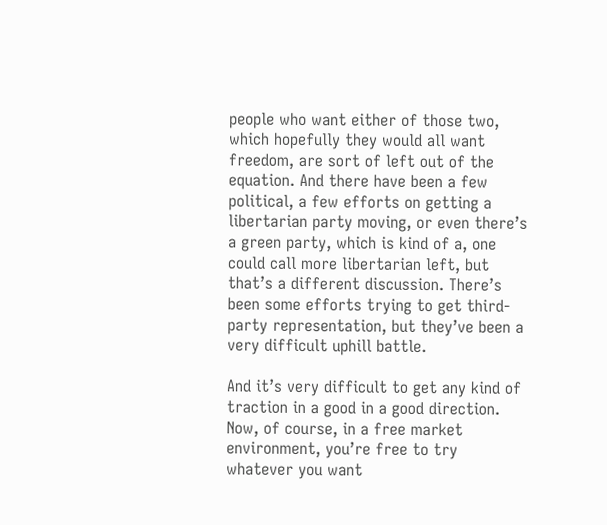people who want either of those two, which hopefully they would all want freedom, are sort of left out of the equation. And there have been a few political, a few efforts on getting a libertarian party moving, or even there’s a green party, which is kind of a, one could call more libertarian left, but that’s a different discussion. There’s been some efforts trying to get third-party representation, but they’ve been a very difficult uphill battle.

And it’s very difficult to get any kind of traction in a good in a good direction. Now, of course, in a free market environment, you’re free to try whatever you want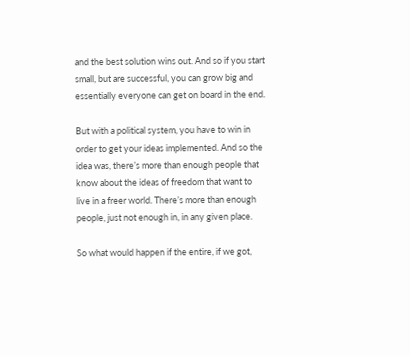and the best solution wins out. And so if you start small, but are successful, you can grow big and essentially everyone can get on board in the end.

But with a political system, you have to win in order to get your ideas implemented. And so the idea was, there’s more than enough people that know about the ideas of freedom that want to live in a freer world. There’s more than enough people, just not enough in, in any given place.

So what would happen if the entire, if we got,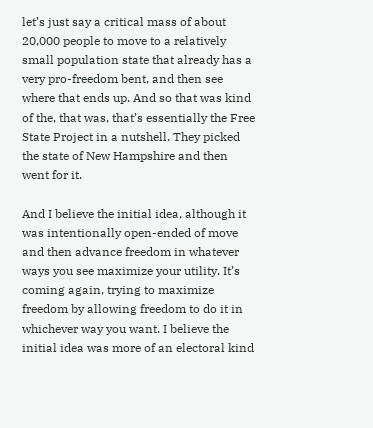let’s just say a critical mass of about 20,000 people to move to a relatively small population state that already has a very pro-freedom bent, and then see where that ends up. And so that was kind of the, that was, that’s essentially the Free State Project in a nutshell. They picked the state of New Hampshire and then went for it.

And I believe the initial idea, although it was intentionally open-ended of move and then advance freedom in whatever ways you see maximize your utility. It’s coming again, trying to maximize freedom by allowing freedom to do it in whichever way you want. I believe the initial idea was more of an electoral kind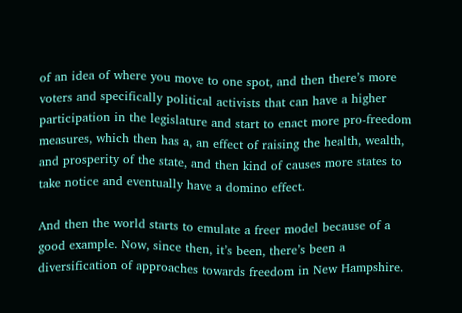of an idea of where you move to one spot, and then there’s more voters and specifically political activists that can have a higher participation in the legislature and start to enact more pro-freedom measures, which then has a, an effect of raising the health, wealth, and prosperity of the state, and then kind of causes more states to take notice and eventually have a domino effect.

And then the world starts to emulate a freer model because of a good example. Now, since then, it’s been, there’s been a diversification of approaches towards freedom in New Hampshire.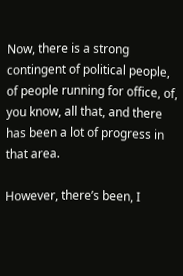Now, there is a strong contingent of political people, of people running for office, of, you know, all that, and there has been a lot of progress in that area.

However, there’s been, I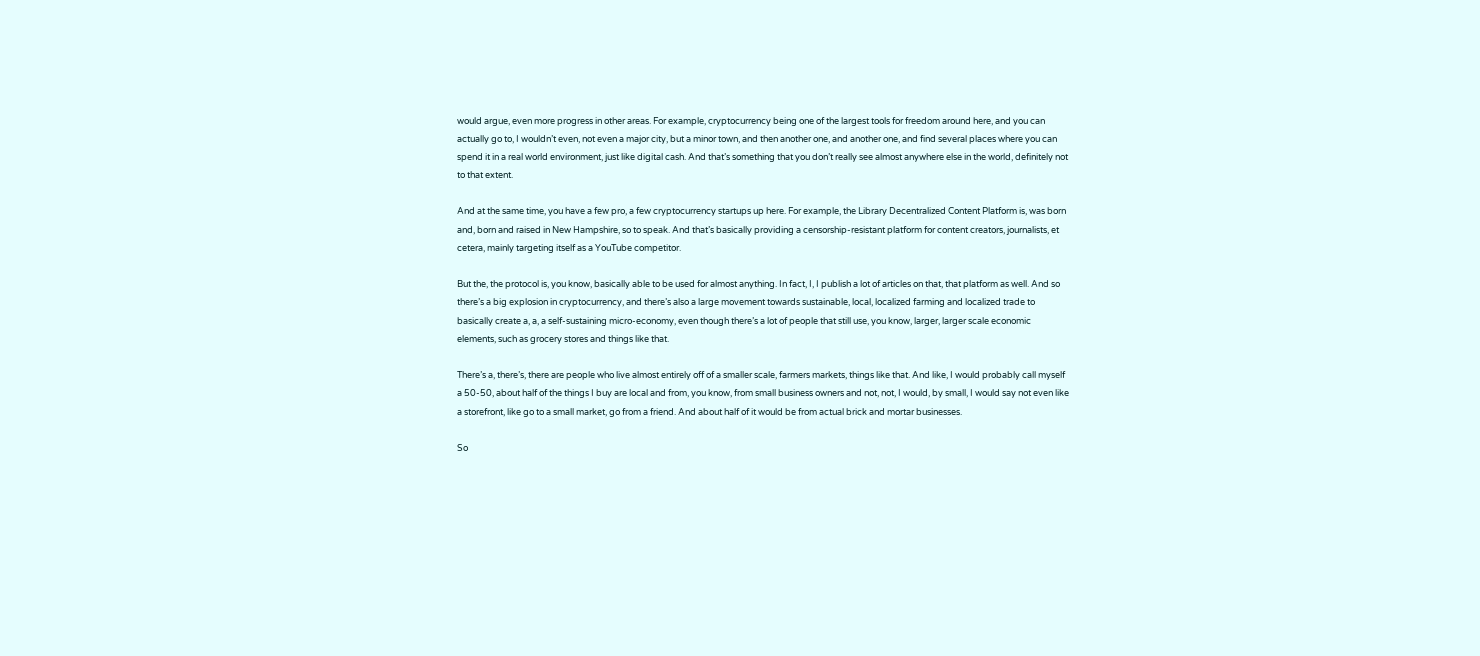would argue, even more progress in other areas. For example, cryptocurrency being one of the largest tools for freedom around here, and you can actually go to, I wouldn’t even, not even a major city, but a minor town, and then another one, and another one, and find several places where you can spend it in a real world environment, just like digital cash. And that’s something that you don’t really see almost anywhere else in the world, definitely not to that extent.

And at the same time, you have a few pro, a few cryptocurrency startups up here. For example, the Library Decentralized Content Platform is, was born and, born and raised in New Hampshire, so to speak. And that’s basically providing a censorship-resistant platform for content creators, journalists, et cetera, mainly targeting itself as a YouTube competitor.

But the, the protocol is, you know, basically able to be used for almost anything. In fact, I, I publish a lot of articles on that, that platform as well. And so there’s a big explosion in cryptocurrency, and there’s also a large movement towards sustainable, local, localized farming and localized trade to basically create a, a, a self-sustaining micro-economy, even though there’s a lot of people that still use, you know, larger, larger scale economic elements, such as grocery stores and things like that.

There’s a, there’s, there are people who live almost entirely off of a smaller scale, farmers markets, things like that. And like, I would probably call myself a 50-50, about half of the things I buy are local and from, you know, from small business owners and not, not, I would, by small, I would say not even like a storefront, like go to a small market, go from a friend. And about half of it would be from actual brick and mortar businesses.

So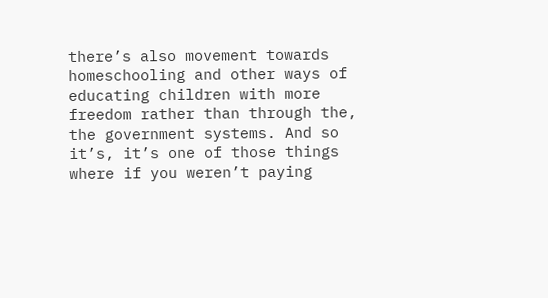there’s also movement towards homeschooling and other ways of educating children with more freedom rather than through the, the government systems. And so it’s, it’s one of those things where if you weren’t paying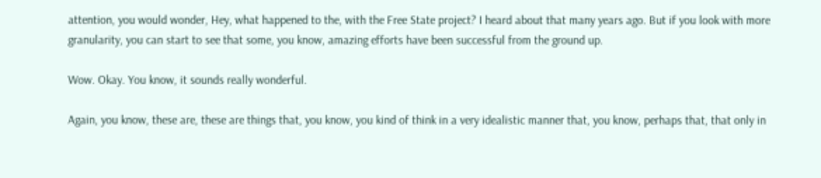attention, you would wonder, Hey, what happened to the, with the Free State project? I heard about that many years ago. But if you look with more granularity, you can start to see that some, you know, amazing efforts have been successful from the ground up.

Wow. Okay. You know, it sounds really wonderful.

Again, you know, these are, these are things that, you know, you kind of think in a very idealistic manner that, you know, perhaps that, that only in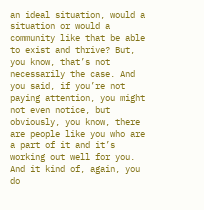an ideal situation, would a situation or would a community like that be able to exist and thrive? But, you know, that’s not necessarily the case. And you said, if you’re not paying attention, you might not even notice, but obviously, you know, there are people like you who are a part of it and it’s working out well for you. And it kind of, again, you do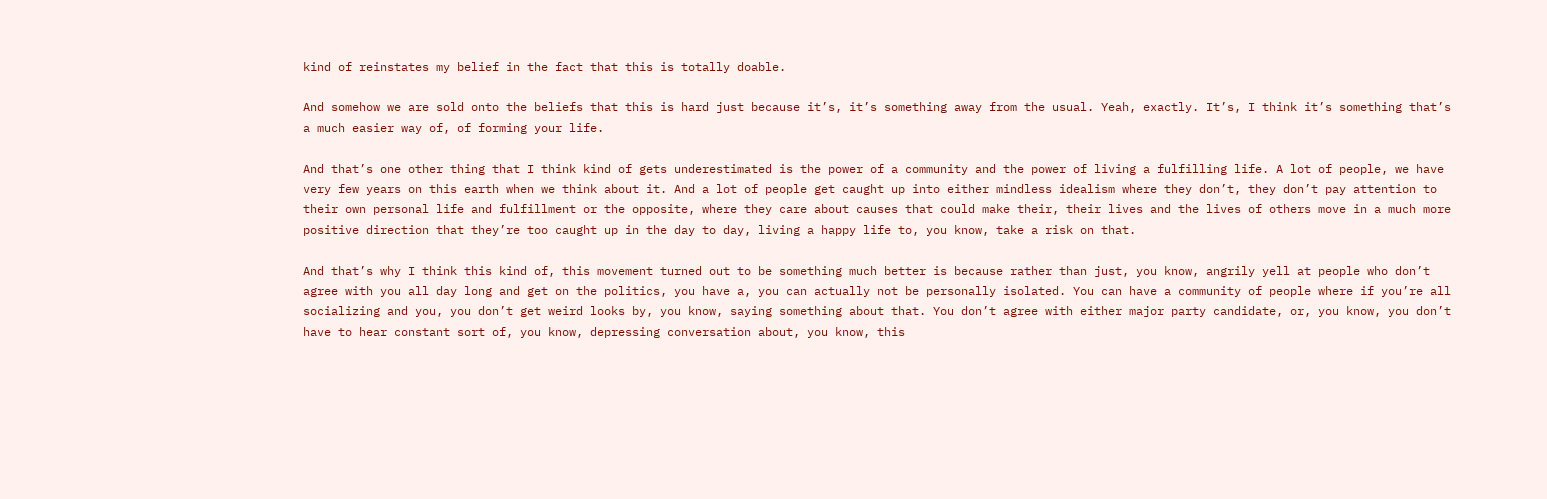kind of reinstates my belief in the fact that this is totally doable.

And somehow we are sold onto the beliefs that this is hard just because it’s, it’s something away from the usual. Yeah, exactly. It’s, I think it’s something that’s a much easier way of, of forming your life.

And that’s one other thing that I think kind of gets underestimated is the power of a community and the power of living a fulfilling life. A lot of people, we have very few years on this earth when we think about it. And a lot of people get caught up into either mindless idealism where they don’t, they don’t pay attention to their own personal life and fulfillment or the opposite, where they care about causes that could make their, their lives and the lives of others move in a much more positive direction that they’re too caught up in the day to day, living a happy life to, you know, take a risk on that.

And that’s why I think this kind of, this movement turned out to be something much better is because rather than just, you know, angrily yell at people who don’t agree with you all day long and get on the politics, you have a, you can actually not be personally isolated. You can have a community of people where if you’re all socializing and you, you don’t get weird looks by, you know, saying something about that. You don’t agree with either major party candidate, or, you know, you don’t have to hear constant sort of, you know, depressing conversation about, you know, this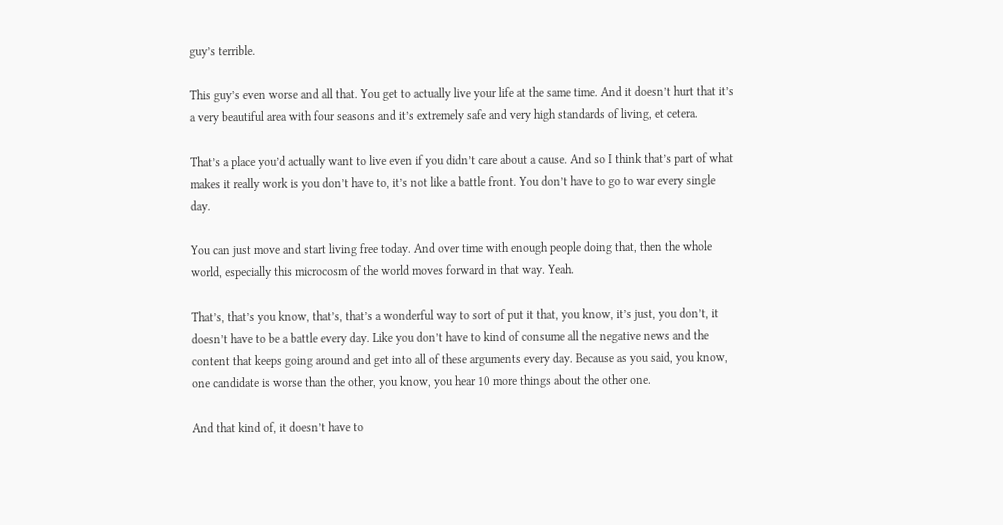guy’s terrible.

This guy’s even worse and all that. You get to actually live your life at the same time. And it doesn’t hurt that it’s a very beautiful area with four seasons and it’s extremely safe and very high standards of living, et cetera.

That’s a place you’d actually want to live even if you didn’t care about a cause. And so I think that’s part of what makes it really work is you don’t have to, it’s not like a battle front. You don’t have to go to war every single day.

You can just move and start living free today. And over time with enough people doing that, then the whole world, especially this microcosm of the world moves forward in that way. Yeah.

That’s, that’s you know, that’s, that’s a wonderful way to sort of put it that, you know, it’s just, you don’t, it doesn’t have to be a battle every day. Like you don’t have to kind of consume all the negative news and the content that keeps going around and get into all of these arguments every day. Because as you said, you know, one candidate is worse than the other, you know, you hear 10 more things about the other one.

And that kind of, it doesn’t have to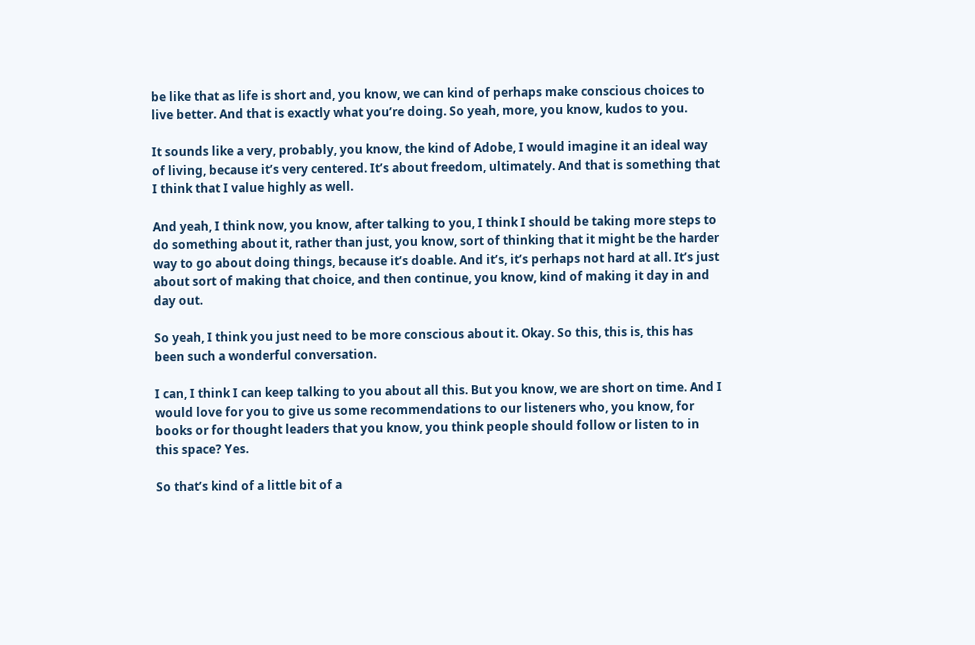be like that as life is short and, you know, we can kind of perhaps make conscious choices to live better. And that is exactly what you’re doing. So yeah, more, you know, kudos to you.

It sounds like a very, probably, you know, the kind of Adobe, I would imagine it an ideal way of living, because it’s very centered. It’s about freedom, ultimately. And that is something that I think that I value highly as well.

And yeah, I think now, you know, after talking to you, I think I should be taking more steps to do something about it, rather than just, you know, sort of thinking that it might be the harder way to go about doing things, because it’s doable. And it’s, it’s perhaps not hard at all. It’s just about sort of making that choice, and then continue, you know, kind of making it day in and day out.

So yeah, I think you just need to be more conscious about it. Okay. So this, this is, this has been such a wonderful conversation.

I can, I think I can keep talking to you about all this. But you know, we are short on time. And I would love for you to give us some recommendations to our listeners who, you know, for books or for thought leaders that you know, you think people should follow or listen to in this space? Yes.

So that’s kind of a little bit of a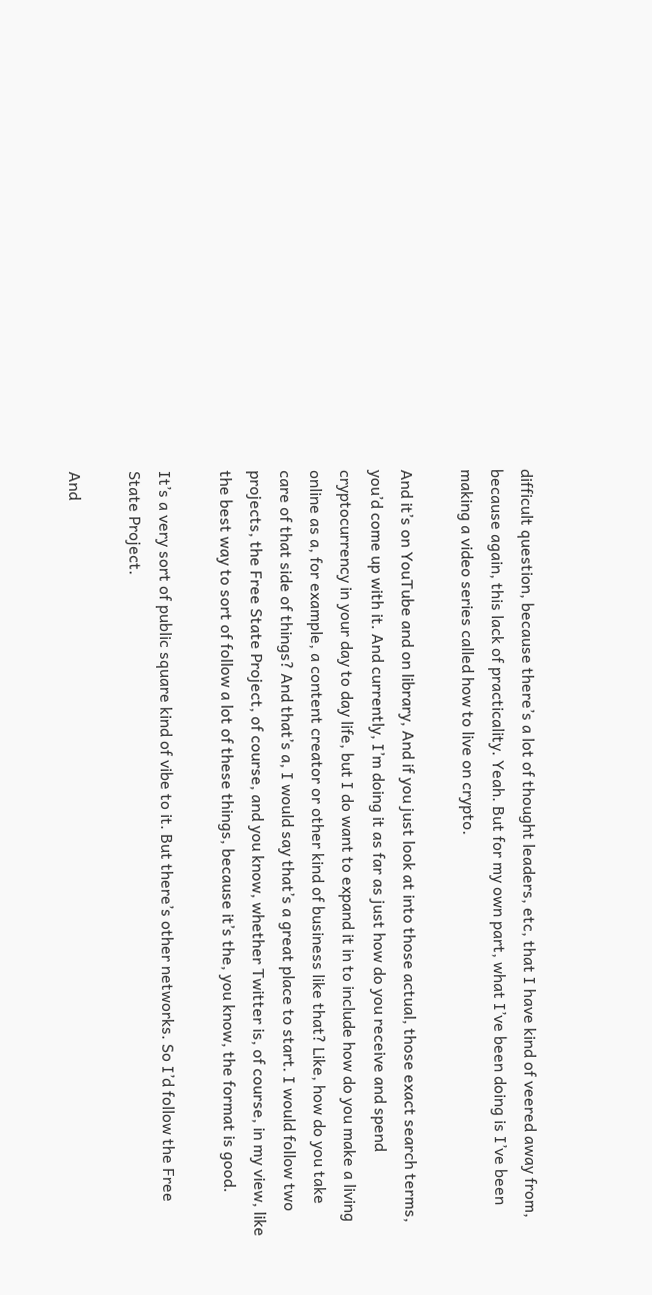difficult question, because there’s a lot of thought leaders, etc, that I have kind of veered away from, because again, this lack of practicality. Yeah. But for my own part, what I’ve been doing is I’ve been making a video series called how to live on crypto.

And it’s on YouTube and on library, And if you just look at into those actual, those exact search terms, you’d come up with it. And currently, I’m doing it as far as just how do you receive and spend cryptocurrency in your day to day life, but I do want to expand it in to include how do you make a living online as a, for example, a content creator or other kind of business like that? Like, how do you take care of that side of things? And that’s a, I would say that’s a great place to start. I would follow two projects, the Free State Project, of course, and you know, whether Twitter is, of course, in my view, like the best way to sort of follow a lot of these things, because it’s the, you know, the format is good.

It’s a very sort of public square kind of vibe to it. But there’s other networks. So I’d follow the Free State Project.

And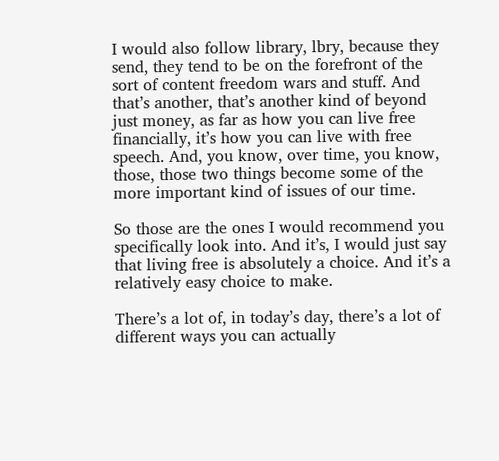I would also follow library, lbry, because they send, they tend to be on the forefront of the sort of content freedom wars and stuff. And that’s another, that’s another kind of beyond just money, as far as how you can live free financially, it’s how you can live with free speech. And, you know, over time, you know, those, those two things become some of the more important kind of issues of our time.

So those are the ones I would recommend you specifically look into. And it’s, I would just say that living free is absolutely a choice. And it’s a relatively easy choice to make.

There’s a lot of, in today’s day, there’s a lot of different ways you can actually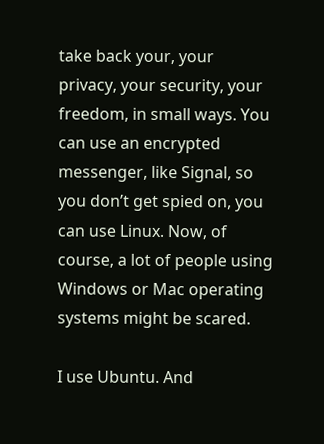take back your, your privacy, your security, your freedom, in small ways. You can use an encrypted messenger, like Signal, so you don’t get spied on, you can use Linux. Now, of course, a lot of people using Windows or Mac operating systems might be scared.

I use Ubuntu. And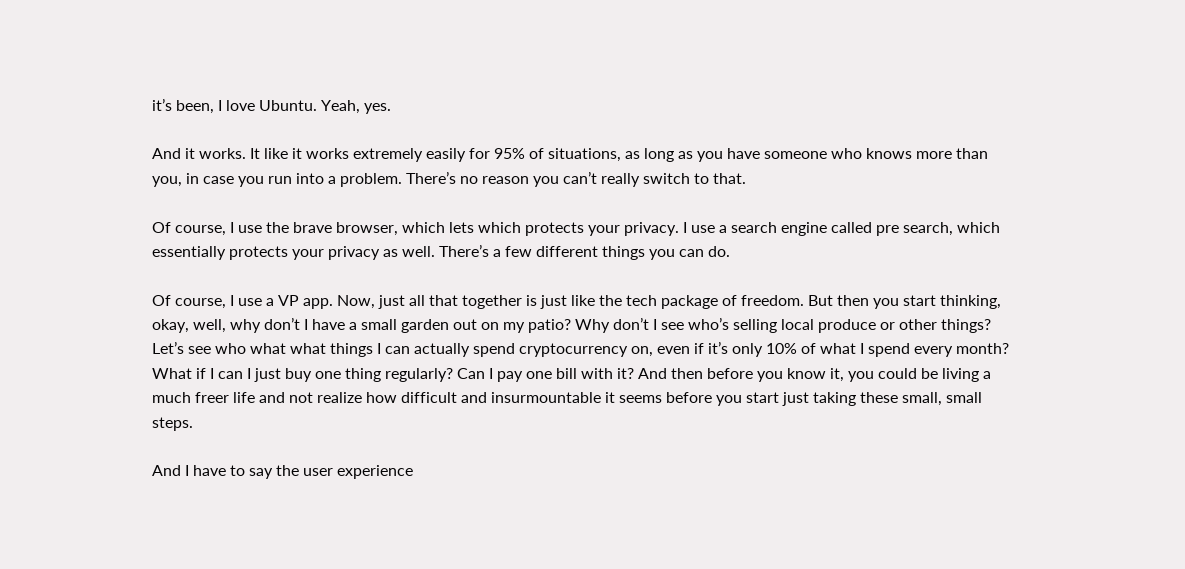it’s been, I love Ubuntu. Yeah, yes.

And it works. It like it works extremely easily for 95% of situations, as long as you have someone who knows more than you, in case you run into a problem. There’s no reason you can’t really switch to that.

Of course, I use the brave browser, which lets which protects your privacy. I use a search engine called pre search, which essentially protects your privacy as well. There’s a few different things you can do.

Of course, I use a VP app. Now, just all that together is just like the tech package of freedom. But then you start thinking, okay, well, why don’t I have a small garden out on my patio? Why don’t I see who’s selling local produce or other things? Let’s see who what what things I can actually spend cryptocurrency on, even if it’s only 10% of what I spend every month? What if I can I just buy one thing regularly? Can I pay one bill with it? And then before you know it, you could be living a much freer life and not realize how difficult and insurmountable it seems before you start just taking these small, small steps.

And I have to say the user experience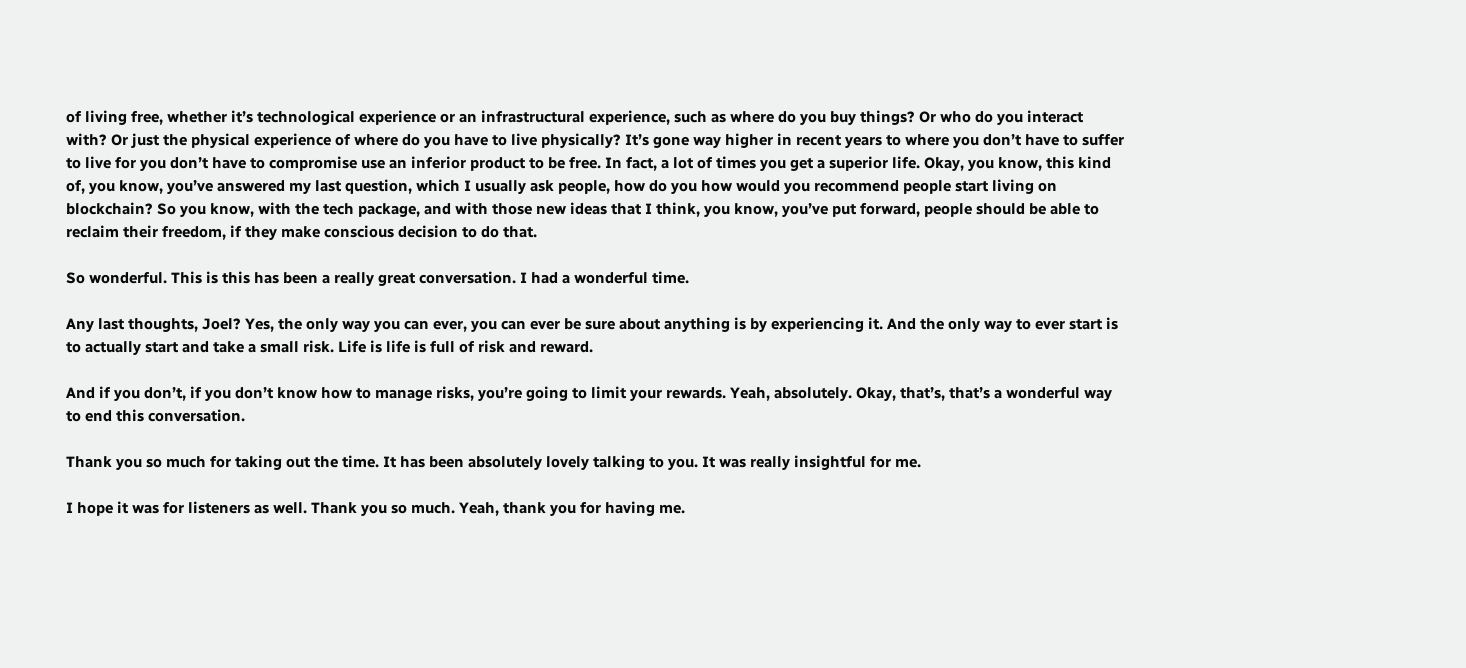of living free, whether it’s technological experience or an infrastructural experience, such as where do you buy things? Or who do you interact with? Or just the physical experience of where do you have to live physically? It’s gone way higher in recent years to where you don’t have to suffer to live for you don’t have to compromise use an inferior product to be free. In fact, a lot of times you get a superior life. Okay, you know, this kind of, you know, you’ve answered my last question, which I usually ask people, how do you how would you recommend people start living on blockchain? So you know, with the tech package, and with those new ideas that I think, you know, you’ve put forward, people should be able to reclaim their freedom, if they make conscious decision to do that.

So wonderful. This is this has been a really great conversation. I had a wonderful time.

Any last thoughts, Joel? Yes, the only way you can ever, you can ever be sure about anything is by experiencing it. And the only way to ever start is to actually start and take a small risk. Life is life is full of risk and reward.

And if you don’t, if you don’t know how to manage risks, you’re going to limit your rewards. Yeah, absolutely. Okay, that’s, that’s a wonderful way to end this conversation.

Thank you so much for taking out the time. It has been absolutely lovely talking to you. It was really insightful for me.

I hope it was for listeners as well. Thank you so much. Yeah, thank you for having me.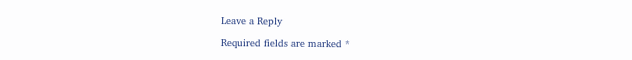Leave a Reply

Required fields are marked *